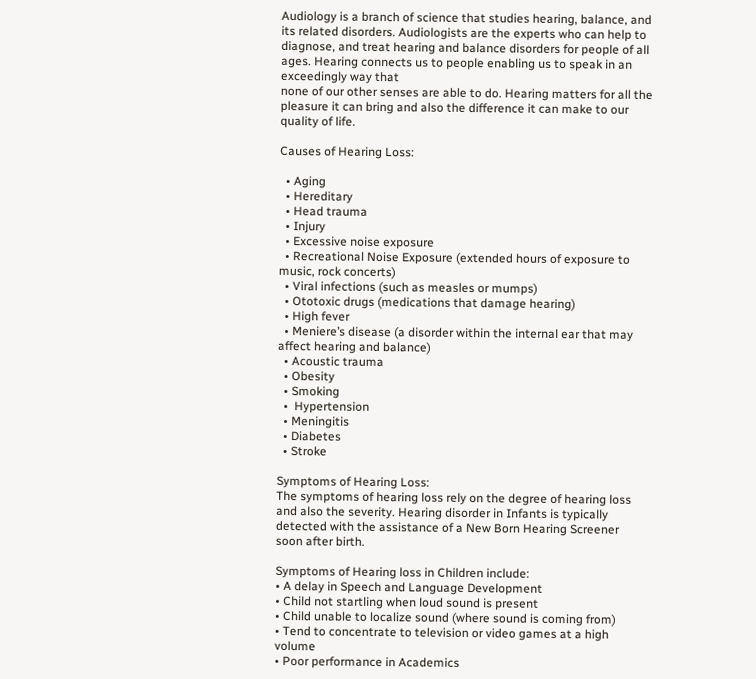Audiology is a branch of science that studies hearing, balance, and its related disorders. Audiologists are the experts who can help to diagnose, and treat hearing and balance disorders for people of all ages. Hearing connects us to people enabling us to speak in an exceedingly way that
none of our other senses are able to do. Hearing matters for all the pleasure it can bring and also the difference it can make to our quality of life.

Causes of Hearing Loss:

  • Aging
  • Hereditary
  • Head trauma
  • Injury
  • Excessive noise exposure
  • Recreational Noise Exposure (extended hours of exposure to music, rock concerts)
  • Viral infections (such as measles or mumps)
  • Ototoxic drugs (medications that damage hearing)
  • High fever
  • Meniere’s disease (a disorder within the internal ear that may affect hearing and balance)
  • Acoustic trauma
  • Obesity
  • Smoking
  •  Hypertension
  • Meningitis
  • Diabetes
  • Stroke

Symptoms of Hearing Loss:
The symptoms of hearing loss rely on the degree of hearing loss and also the severity. Hearing disorder in Infants is typically detected with the assistance of a New Born Hearing Screener soon after birth.

Symptoms of Hearing loss in Children include:
• A delay in Speech and Language Development
• Child not startling when loud sound is present
• Child unable to localize sound (where sound is coming from)
• Tend to concentrate to television or video games at a high volume
• Poor performance in Academics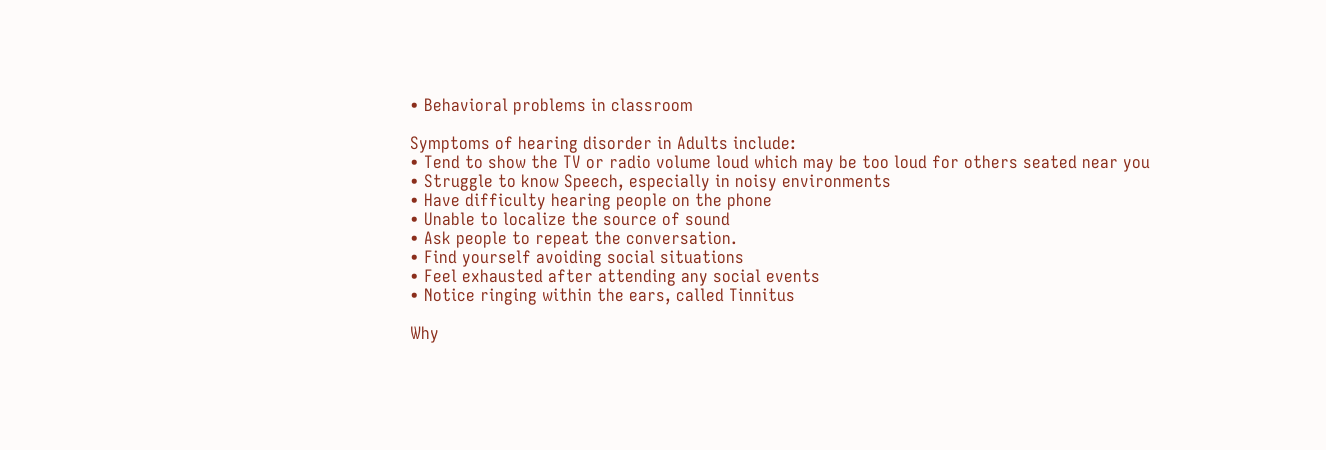• Behavioral problems in classroom

Symptoms of hearing disorder in Adults include:
• Tend to show the TV or radio volume loud which may be too loud for others seated near you
• Struggle to know Speech, especially in noisy environments
• Have difficulty hearing people on the phone
• Unable to localize the source of sound
• Ask people to repeat the conversation.
• Find yourself avoiding social situations
• Feel exhausted after attending any social events
• Notice ringing within the ears, called Tinnitus

Why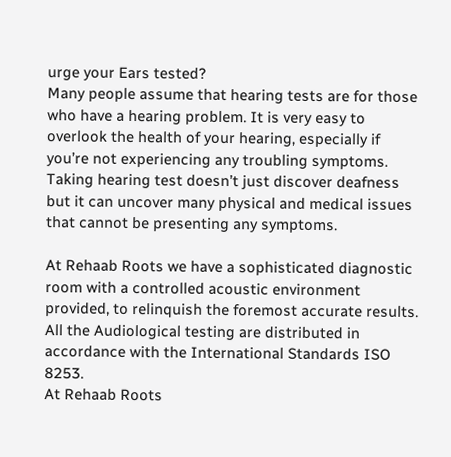urge your Ears tested?
Many people assume that hearing tests are for those who have a hearing problem. It is very easy to overlook the health of your hearing, especially if you’re not experiencing any troubling symptoms. Taking hearing test doesn’t just discover deafness but it can uncover many physical and medical issues that cannot be presenting any symptoms.

At Rehaab Roots we have a sophisticated diagnostic room with a controlled acoustic environment provided, to relinquish the foremost accurate results. All the Audiological testing are distributed in accordance with the International Standards ISO 8253.
At Rehaab Roots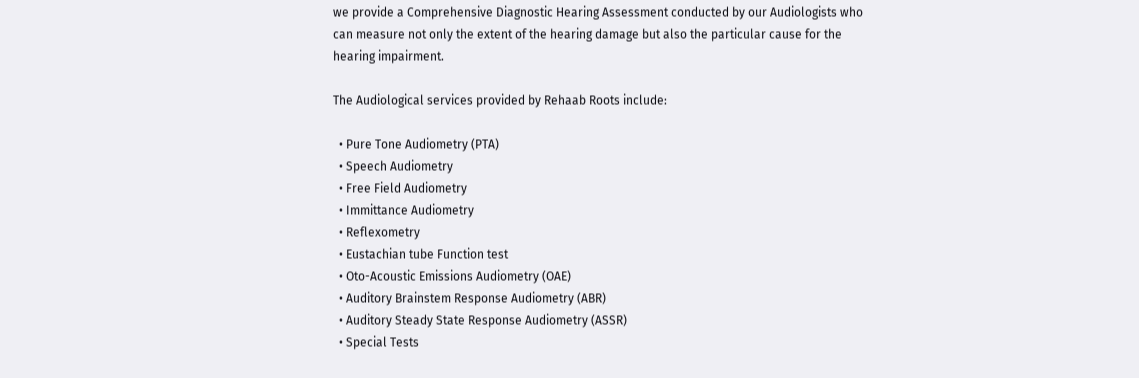we provide a Comprehensive Diagnostic Hearing Assessment conducted by our Audiologists who can measure not only the extent of the hearing damage but also the particular cause for the hearing impairment.

The Audiological services provided by Rehaab Roots include:

  • Pure Tone Audiometry (PTA)
  • Speech Audiometry
  • Free Field Audiometry
  • Immittance Audiometry
  • Reflexometry
  • Eustachian tube Function test
  • Oto-Acoustic Emissions Audiometry (OAE)
  • Auditory Brainstem Response Audiometry (ABR)
  • Auditory Steady State Response Audiometry (ASSR)
  • Special Tests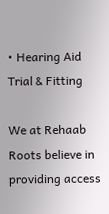• Hearing Aid Trial & Fitting

We at Rehaab Roots believe in providing access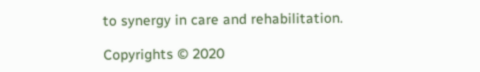to synergy in care and rehabilitation.

Copyrights © 2020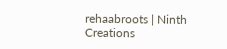rehaabroots | Ninth Creations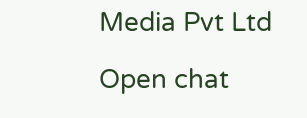Media Pvt Ltd

Open chat